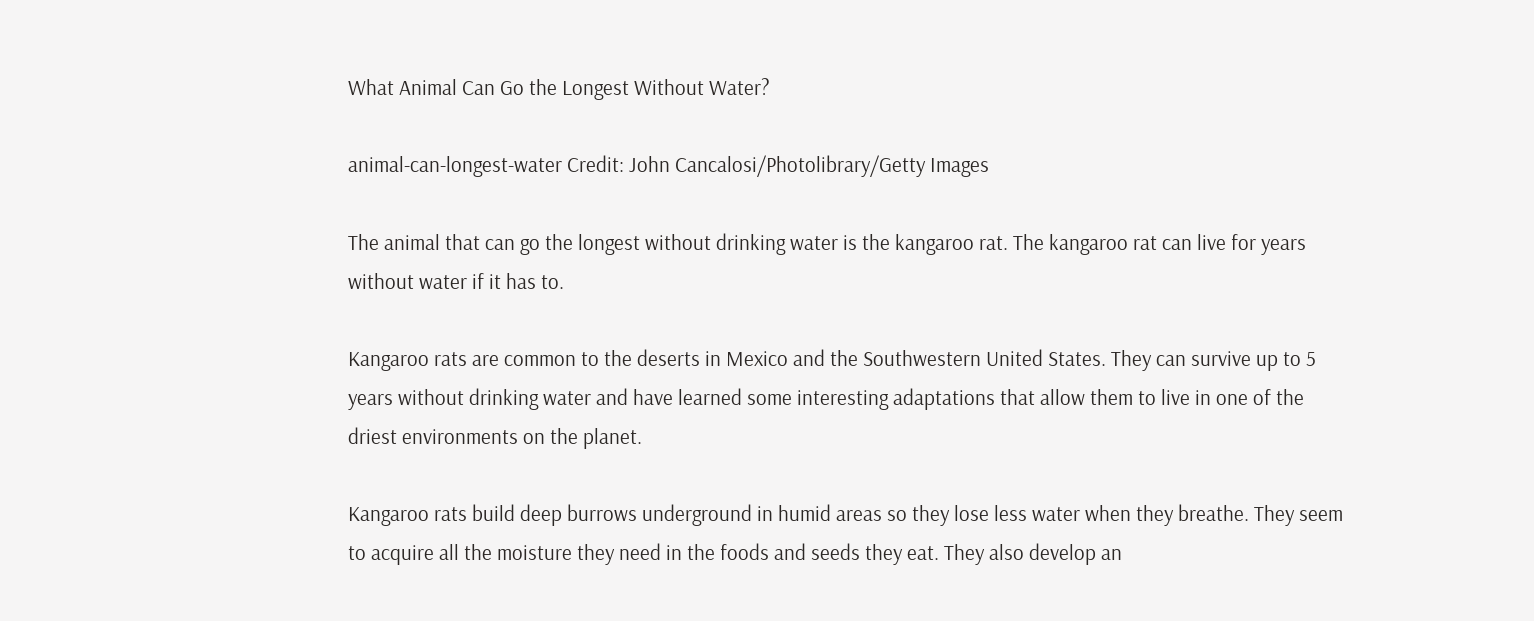What Animal Can Go the Longest Without Water?

animal-can-longest-water Credit: John Cancalosi/Photolibrary/Getty Images

The animal that can go the longest without drinking water is the kangaroo rat. The kangaroo rat can live for years without water if it has to.

Kangaroo rats are common to the deserts in Mexico and the Southwestern United States. They can survive up to 5 years without drinking water and have learned some interesting adaptations that allow them to live in one of the driest environments on the planet.

Kangaroo rats build deep burrows underground in humid areas so they lose less water when they breathe. They seem to acquire all the moisture they need in the foods and seeds they eat. They also develop an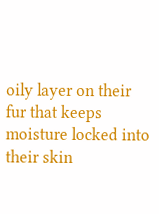oily layer on their fur that keeps moisture locked into their skin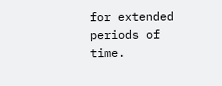for extended periods of time.